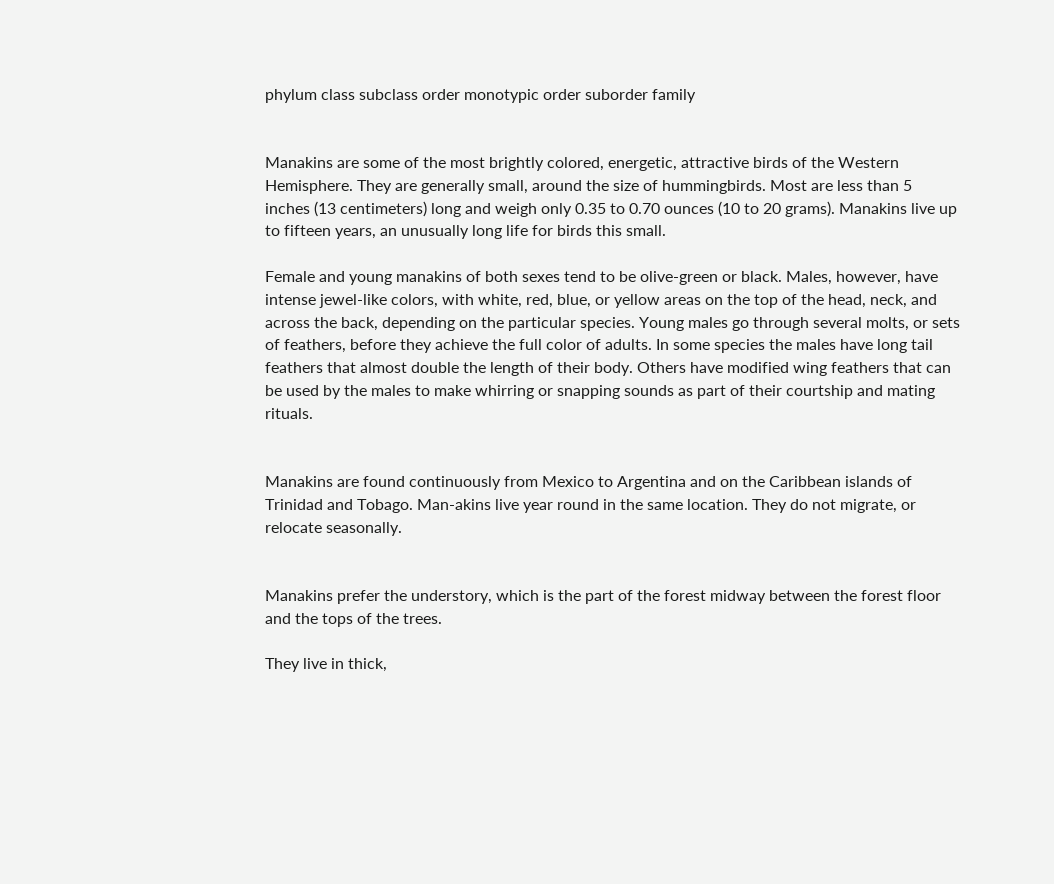phylum class subclass order monotypic order suborder family


Manakins are some of the most brightly colored, energetic, attractive birds of the Western Hemisphere. They are generally small, around the size of hummingbirds. Most are less than 5 inches (13 centimeters) long and weigh only 0.35 to 0.70 ounces (10 to 20 grams). Manakins live up to fifteen years, an unusually long life for birds this small.

Female and young manakins of both sexes tend to be olive-green or black. Males, however, have intense jewel-like colors, with white, red, blue, or yellow areas on the top of the head, neck, and across the back, depending on the particular species. Young males go through several molts, or sets of feathers, before they achieve the full color of adults. In some species the males have long tail feathers that almost double the length of their body. Others have modified wing feathers that can be used by the males to make whirring or snapping sounds as part of their courtship and mating rituals.


Manakins are found continuously from Mexico to Argentina and on the Caribbean islands of Trinidad and Tobago. Man-akins live year round in the same location. They do not migrate, or relocate seasonally.


Manakins prefer the understory, which is the part of the forest midway between the forest floor and the tops of the trees.

They live in thick,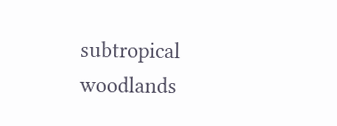subtropical woodlands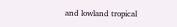and lowland tropical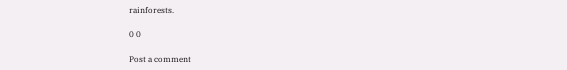rainforests.

0 0

Post a comment